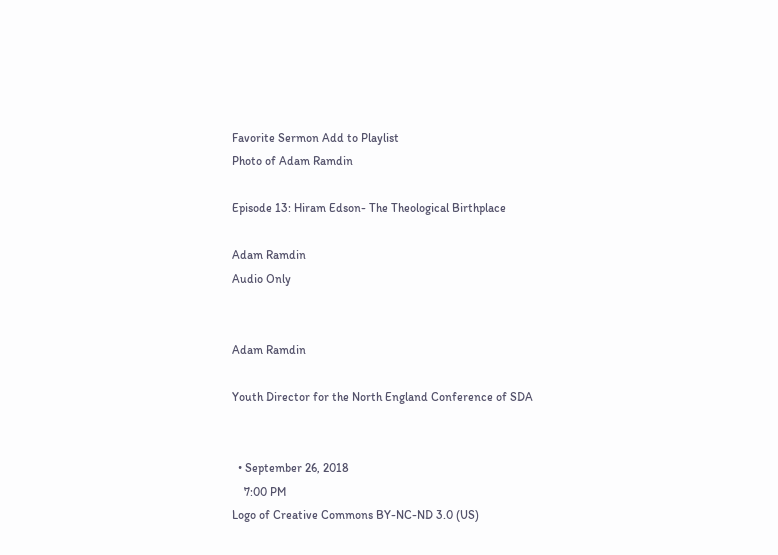Favorite Sermon Add to Playlist
Photo of Adam Ramdin

Episode 13: Hiram Edson- The Theological Birthplace

Adam Ramdin
Audio Only


Adam Ramdin

Youth Director for the North England Conference of SDA


  • September 26, 2018
    7:00 PM
Logo of Creative Commons BY-NC-ND 3.0 (US)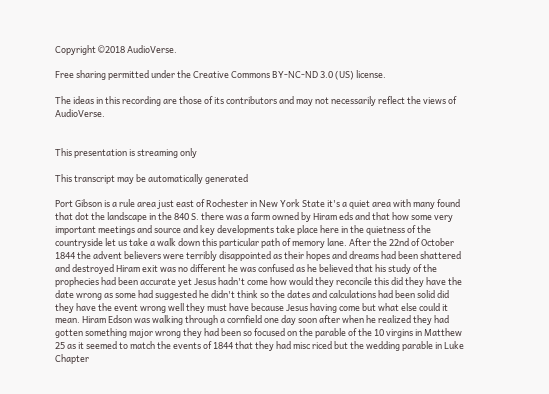Copyright ©2018 AudioVerse.

Free sharing permitted under the Creative Commons BY-NC-ND 3.0 (US) license.

The ideas in this recording are those of its contributors and may not necessarily reflect the views of AudioVerse.


This presentation is streaming only

This transcript may be automatically generated

Port Gibson is a rule area just east of Rochester in New York State it's a quiet area with many found that dot the landscape in the 840 S. there was a farm owned by Hiram eds and that how some very important meetings and source and key developments take place here in the quietness of the countryside let us take a walk down this particular path of memory lane. After the 22nd of October 1844 the advent believers were terribly disappointed as their hopes and dreams had been shattered and destroyed Hiram exit was no different he was confused as he believed that his study of the prophecies had been accurate yet Jesus hadn't come how would they reconcile this did they have the date wrong as some had suggested he didn't think so the dates and calculations had been solid did they have the event wrong well they must have because Jesus having come but what else could it mean. Hiram Edson was walking through a cornfield one day soon after when he realized they had gotten something major wrong they had been so focused on the parable of the 10 virgins in Matthew 25 as it seemed to match the events of 1844 that they had misc riced but the wedding parable in Luke Chapter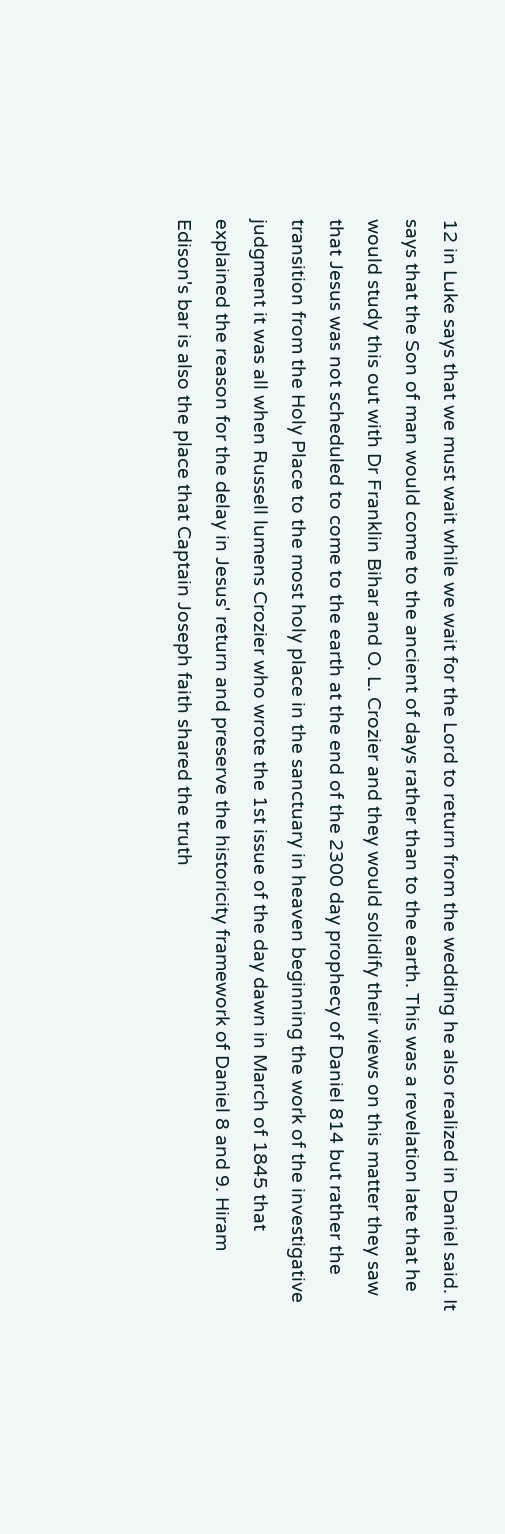12 in Luke says that we must wait while we wait for the Lord to return from the wedding he also realized in Daniel said. It says that the Son of man would come to the ancient of days rather than to the earth. This was a revelation late that he would study this out with Dr Franklin Bihar and O. L. Crozier and they would solidify their views on this matter they saw that Jesus was not scheduled to come to the earth at the end of the 2300 day prophecy of Daniel 814 but rather the transition from the Holy Place to the most holy place in the sanctuary in heaven beginning the work of the investigative judgment it was all when Russell lumens Crozier who wrote the 1st issue of the day dawn in March of 1845 that explained the reason for the delay in Jesus' return and preserve the historicity framework of Daniel 8 and 9. Hiram Edison's bar is also the place that Captain Joseph faith shared the truth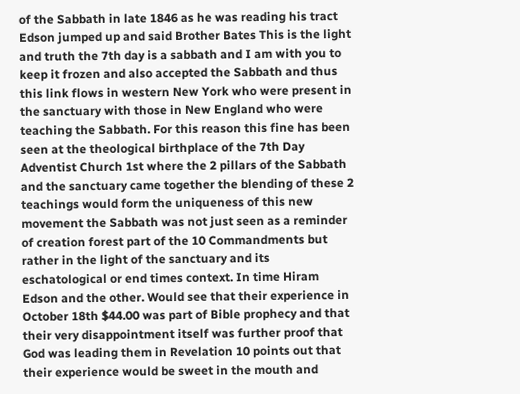of the Sabbath in late 1846 as he was reading his tract Edson jumped up and said Brother Bates This is the light and truth the 7th day is a sabbath and I am with you to keep it frozen and also accepted the Sabbath and thus this link flows in western New York who were present in the sanctuary with those in New England who were teaching the Sabbath. For this reason this fine has been seen at the theological birthplace of the 7th Day Adventist Church 1st where the 2 pillars of the Sabbath and the sanctuary came together the blending of these 2 teachings would form the uniqueness of this new movement the Sabbath was not just seen as a reminder of creation forest part of the 10 Commandments but rather in the light of the sanctuary and its eschatological or end times context. In time Hiram Edson and the other. Would see that their experience in October 18th $44.00 was part of Bible prophecy and that their very disappointment itself was further proof that God was leading them in Revelation 10 points out that their experience would be sweet in the mouth and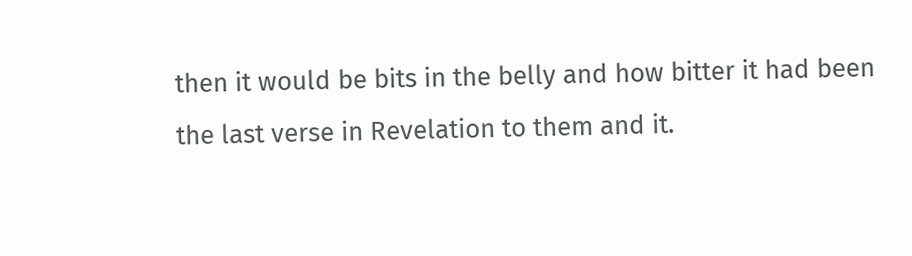then it would be bits in the belly and how bitter it had been the last verse in Revelation to them and it.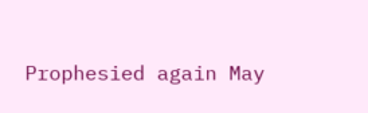Prophesied again May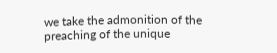we take the admonition of the preaching of the unique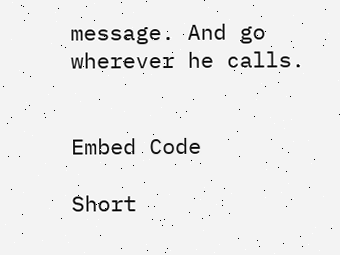message. And go wherever he calls.


Embed Code

Short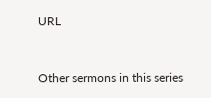URL


Other sermons in this series